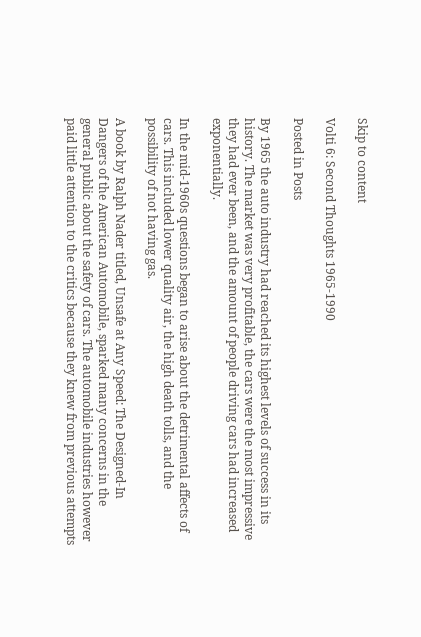Skip to content

Volti 6: Second Thoughts 1965-1990

Posted in Posts

By 1965 the auto industry had reached its highest levels of success in its history. The market was very profitable, the cars were the most impressive they had ever been, and the amount of people driving cars had increased exponentially.

In the mid-1960s questions began to arise about the detrimental affects of cars. This included lower quality air, the high death tolls, and the possibility of not having gas.

A book by Ralph Nader titled, Unsafe at Any Speed: The Designed-In Dangers of the American Automobile, sparked many concerns in the general public about the safety of cars. The automobile industries however paid little attention to the critics because they knew from previous attempts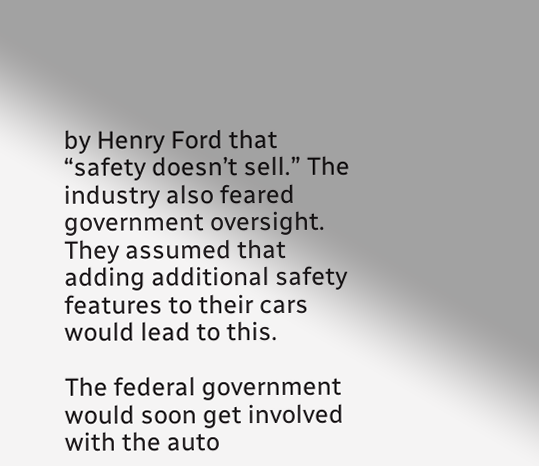by Henry Ford that “safety doesn’t sell.” The industry also feared government oversight. They assumed that adding additional safety features to their cars would lead to this.

The federal government would soon get involved with the auto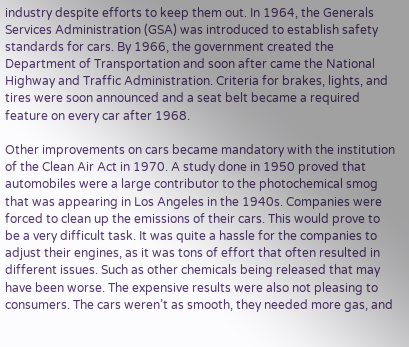industry despite efforts to keep them out. In 1964, the Generals Services Administration (GSA) was introduced to establish safety standards for cars. By 1966, the government created the Department of Transportation and soon after came the National Highway and Traffic Administration. Criteria for brakes, lights, and tires were soon announced and a seat belt became a required feature on every car after 1968.

Other improvements on cars became mandatory with the institution of the Clean Air Act in 1970. A study done in 1950 proved that automobiles were a large contributor to the photochemical smog that was appearing in Los Angeles in the 1940s. Companies were forced to clean up the emissions of their cars. This would prove to be a very difficult task. It was quite a hassle for the companies to adjust their engines, as it was tons of effort that often resulted in different issues. Such as other chemicals being released that may have been worse. The expensive results were also not pleasing to consumers. The cars weren’t as smooth, they needed more gas, and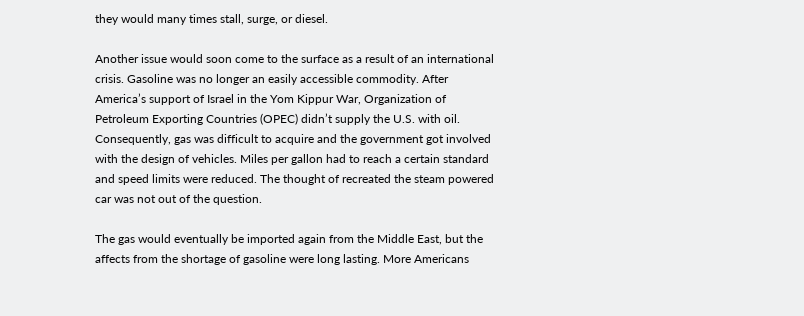they would many times stall, surge, or diesel.

Another issue would soon come to the surface as a result of an international crisis. Gasoline was no longer an easily accessible commodity. After America’s support of Israel in the Yom Kippur War, Organization of Petroleum Exporting Countries (OPEC) didn’t supply the U.S. with oil. Consequently, gas was difficult to acquire and the government got involved with the design of vehicles. Miles per gallon had to reach a certain standard and speed limits were reduced. The thought of recreated the steam powered car was not out of the question.

The gas would eventually be imported again from the Middle East, but the affects from the shortage of gasoline were long lasting. More Americans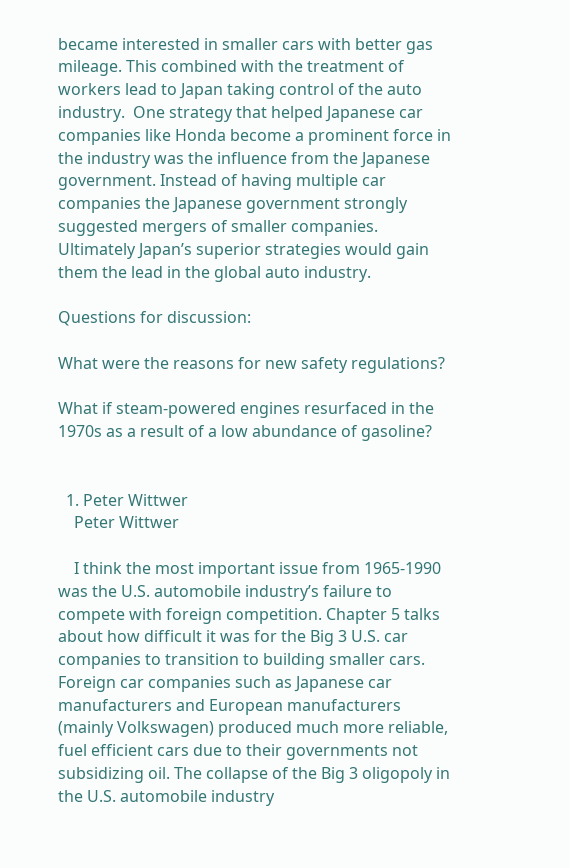became interested in smaller cars with better gas mileage. This combined with the treatment of workers lead to Japan taking control of the auto industry.  One strategy that helped Japanese car companies like Honda become a prominent force in the industry was the influence from the Japanese government. Instead of having multiple car companies the Japanese government strongly suggested mergers of smaller companies. Ultimately Japan’s superior strategies would gain them the lead in the global auto industry.

Questions for discussion:

What were the reasons for new safety regulations?

What if steam-powered engines resurfaced in the 1970s as a result of a low abundance of gasoline?


  1. Peter Wittwer
    Peter Wittwer

    I think the most important issue from 1965-1990 was the U.S. automobile industry’s failure to compete with foreign competition. Chapter 5 talks about how difficult it was for the Big 3 U.S. car companies to transition to building smaller cars. Foreign car companies such as Japanese car manufacturers and European manufacturers (mainly Volkswagen) produced much more reliable, fuel efficient cars due to their governments not subsidizing oil. The collapse of the Big 3 oligopoly in the U.S. automobile industry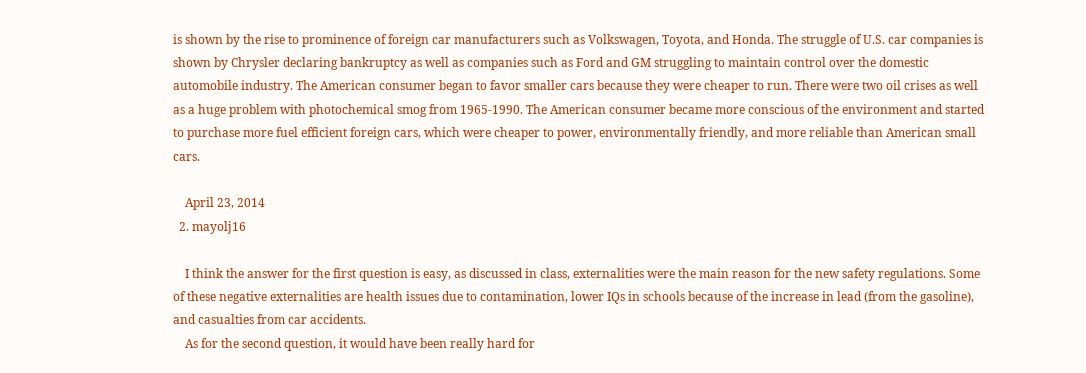is shown by the rise to prominence of foreign car manufacturers such as Volkswagen, Toyota, and Honda. The struggle of U.S. car companies is shown by Chrysler declaring bankruptcy as well as companies such as Ford and GM struggling to maintain control over the domestic automobile industry. The American consumer began to favor smaller cars because they were cheaper to run. There were two oil crises as well as a huge problem with photochemical smog from 1965-1990. The American consumer became more conscious of the environment and started to purchase more fuel efficient foreign cars, which were cheaper to power, environmentally friendly, and more reliable than American small cars.

    April 23, 2014
  2. mayolj16

    I think the answer for the first question is easy, as discussed in class, externalities were the main reason for the new safety regulations. Some of these negative externalities are health issues due to contamination, lower IQs in schools because of the increase in lead (from the gasoline), and casualties from car accidents.
    As for the second question, it would have been really hard for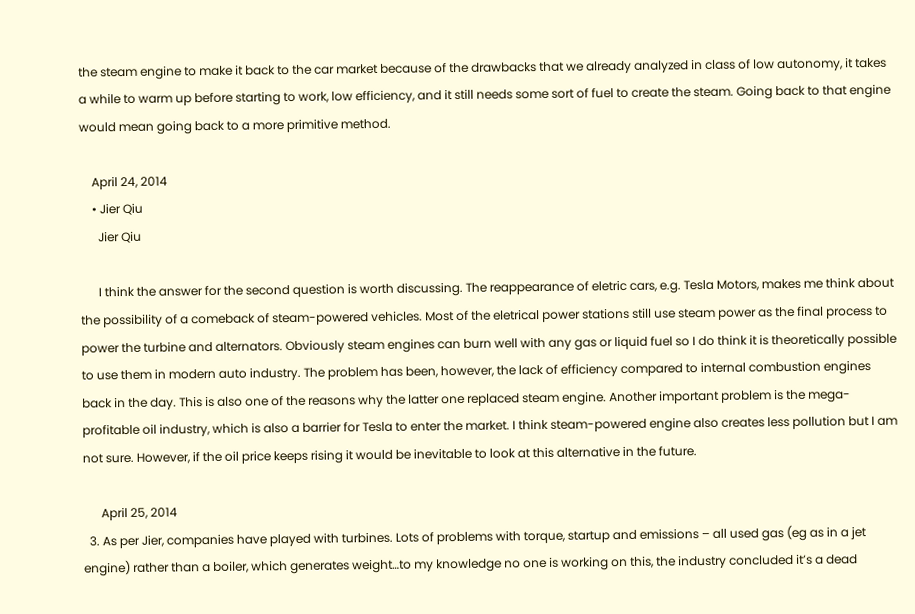the steam engine to make it back to the car market because of the drawbacks that we already analyzed in class of low autonomy, it takes a while to warm up before starting to work, low efficiency, and it still needs some sort of fuel to create the steam. Going back to that engine would mean going back to a more primitive method.

    April 24, 2014
    • Jier Qiu
      Jier Qiu

      I think the answer for the second question is worth discussing. The reappearance of eletric cars, e.g. Tesla Motors, makes me think about the possibility of a comeback of steam-powered vehicles. Most of the eletrical power stations still use steam power as the final process to power the turbine and alternators. Obviously steam engines can burn well with any gas or liquid fuel so I do think it is theoretically possible to use them in modern auto industry. The problem has been, however, the lack of efficiency compared to internal combustion engines back in the day. This is also one of the reasons why the latter one replaced steam engine. Another important problem is the mega-profitable oil industry, which is also a barrier for Tesla to enter the market. I think steam-powered engine also creates less pollution but I am not sure. However, if the oil price keeps rising it would be inevitable to look at this alternative in the future.

      April 25, 2014
  3. As per Jier, companies have played with turbines. Lots of problems with torque, startup and emissions – all used gas (eg as in a jet engine) rather than a boiler, which generates weight…to my knowledge no one is working on this, the industry concluded it’s a dead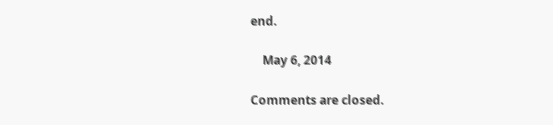end.

    May 6, 2014

Comments are closed.